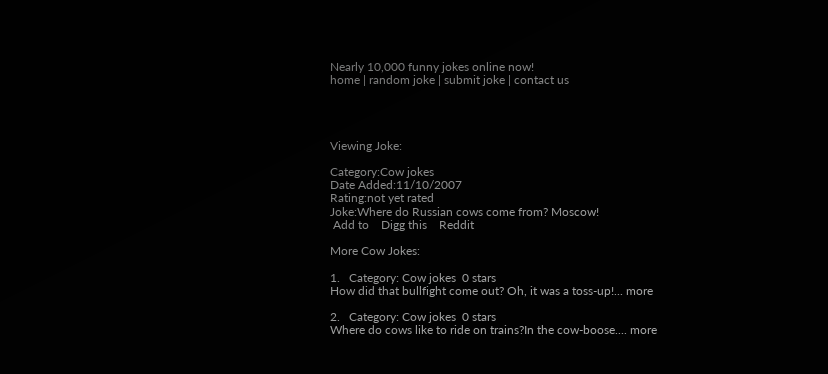Nearly 10,000 funny jokes online now!
home | random joke | submit joke | contact us




Viewing Joke:

Category:Cow jokes
Date Added:11/10/2007
Rating:not yet rated
Joke:Where do Russian cows come from? Moscow!
 Add to    Digg this    Reddit

More Cow Jokes:

1.   Category: Cow jokes  0 stars
How did that bullfight come out? Oh, it was a toss-up!... more

2.   Category: Cow jokes  0 stars
Where do cows like to ride on trains?In the cow-boose.... more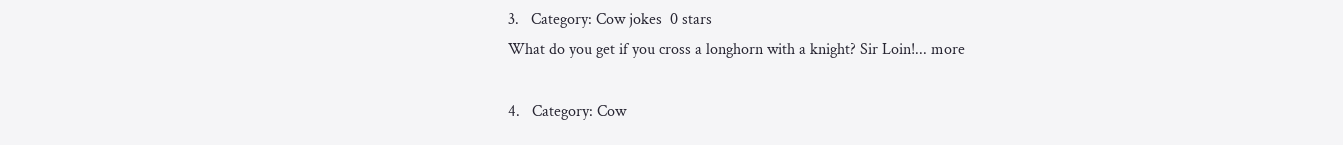3.   Category: Cow jokes  0 stars
What do you get if you cross a longhorn with a knight? Sir Loin!... more

4.   Category: Cow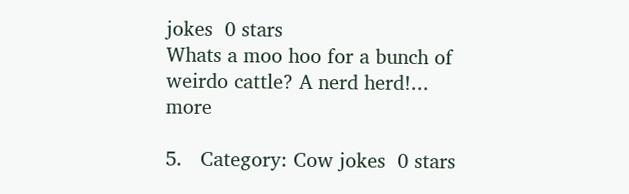jokes  0 stars
Whats a moo hoo for a bunch of weirdo cattle? A nerd herd!... more

5.   Category: Cow jokes  0 stars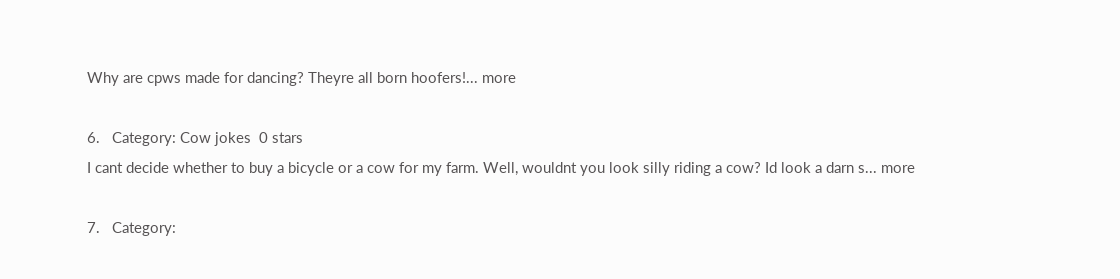Why are cpws made for dancing? Theyre all born hoofers!... more

6.   Category: Cow jokes  0 stars
I cant decide whether to buy a bicycle or a cow for my farm. Well, wouldnt you look silly riding a cow? Id look a darn s... more

7.   Category: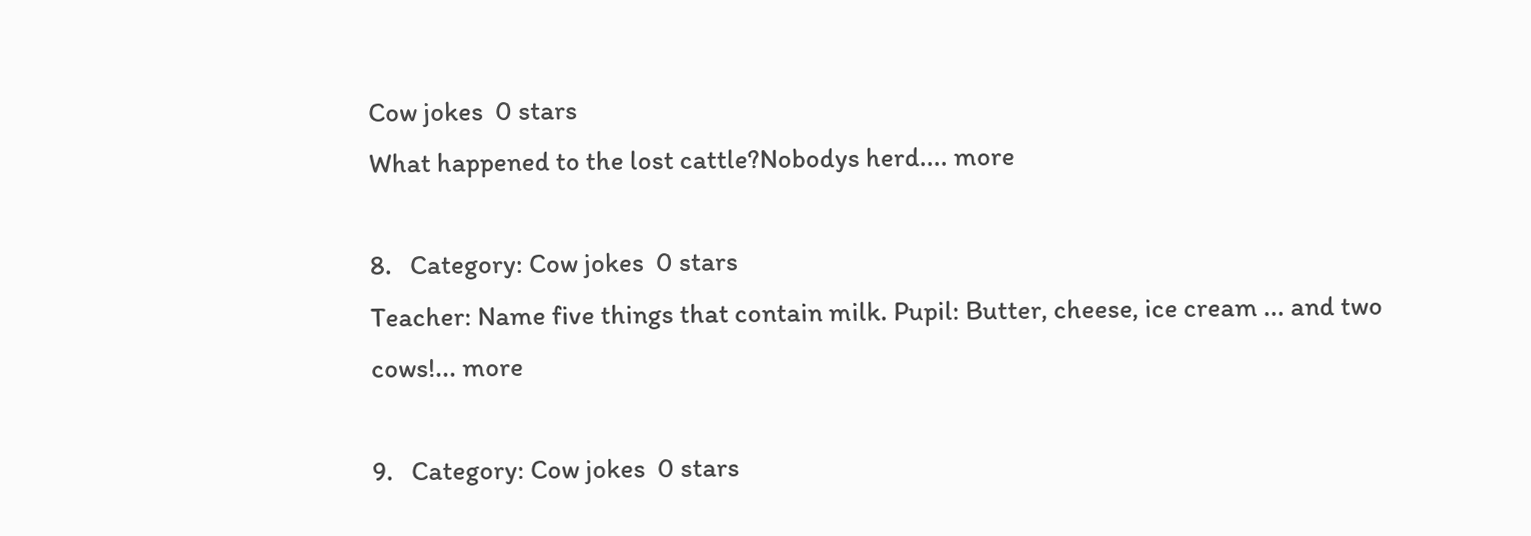Cow jokes  0 stars
What happened to the lost cattle?Nobodys herd.... more

8.   Category: Cow jokes  0 stars
Teacher: Name five things that contain milk. Pupil: Butter, cheese, ice cream ... and two cows!... more

9.   Category: Cow jokes  0 stars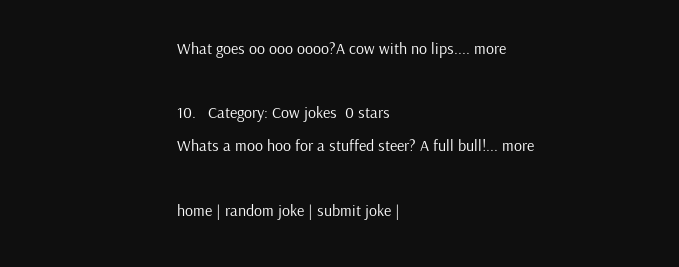What goes oo ooo oooo?A cow with no lips.... more

10.   Category: Cow jokes  0 stars
Whats a moo hoo for a stuffed steer? A full bull!... more

home | random joke | submit joke |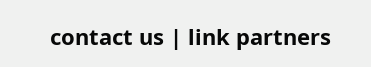contact us | link partners